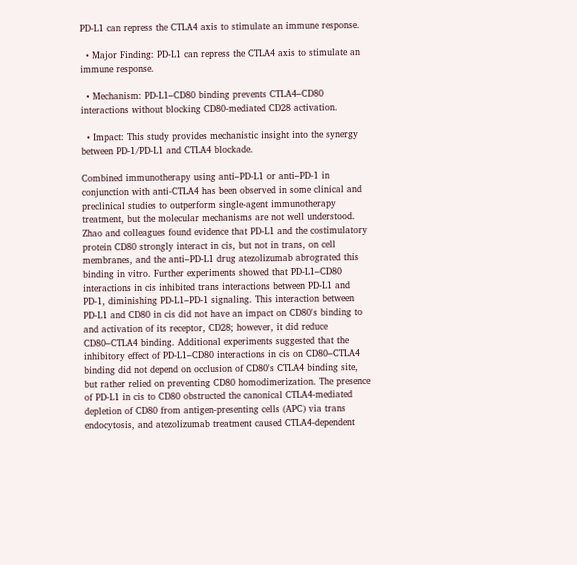PD-L1 can repress the CTLA4 axis to stimulate an immune response.

  • Major Finding: PD-L1 can repress the CTLA4 axis to stimulate an immune response.

  • Mechanism: PD-L1–CD80 binding prevents CTLA4–CD80 interactions without blocking CD80-mediated CD28 activation.

  • Impact: This study provides mechanistic insight into the synergy between PD-1/PD-L1 and CTLA4 blockade.

Combined immunotherapy using anti–PD-L1 or anti–PD-1 in conjunction with anti-CTLA4 has been observed in some clinical and preclinical studies to outperform single-agent immunotherapy treatment, but the molecular mechanisms are not well understood. Zhao and colleagues found evidence that PD-L1 and the costimulatory protein CD80 strongly interact in cis, but not in trans, on cell membranes, and the anti–PD-L1 drug atezolizumab abrograted this binding in vitro. Further experiments showed that PD-L1–CD80 interactions in cis inhibited trans interactions between PD-L1 and PD-1, diminishing PD-L1–PD-1 signaling. This interaction between PD-L1 and CD80 in cis did not have an impact on CD80's binding to and activation of its receptor, CD28; however, it did reduce CD80–CTLA4 binding. Additional experiments suggested that the inhibitory effect of PD-L1–CD80 interactions in cis on CD80–CTLA4 binding did not depend on occlusion of CD80's CTLA4 binding site, but rather relied on preventing CD80 homodimerization. The presence of PD-L1 in cis to CD80 obstructed the canonical CTLA4-mediated depletion of CD80 from antigen-presenting cells (APC) via trans endocytosis, and atezolizumab treatment caused CTLA4-dependent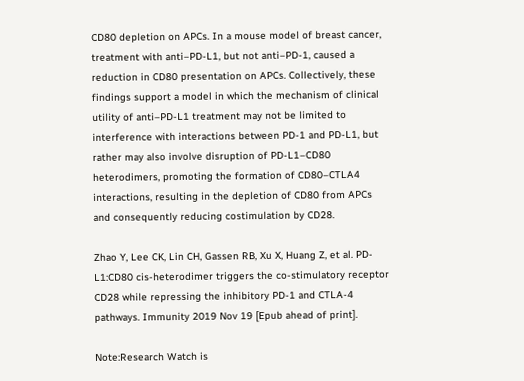CD80 depletion on APCs. In a mouse model of breast cancer, treatment with anti–PD-L1, but not anti–PD-1, caused a reduction in CD80 presentation on APCs. Collectively, these findings support a model in which the mechanism of clinical utility of anti–PD-L1 treatment may not be limited to interference with interactions between PD-1 and PD-L1, but rather may also involve disruption of PD-L1–CD80 heterodimers, promoting the formation of CD80–CTLA4 interactions, resulting in the depletion of CD80 from APCs and consequently reducing costimulation by CD28.

Zhao Y, Lee CK, Lin CH, Gassen RB, Xu X, Huang Z, et al. PD-L1:CD80 cis-heterodimer triggers the co-stimulatory receptor CD28 while repressing the inhibitory PD-1 and CTLA-4 pathways. Immunity 2019 Nov 19 [Epub ahead of print].

Note:Research Watch is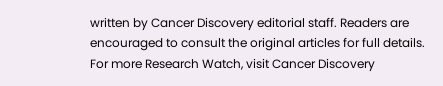written by Cancer Discovery editorial staff. Readers are encouraged to consult the original articles for full details. For more Research Watch, visit Cancer Discovery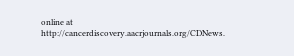online at http://cancerdiscovery.aacrjournals.org/CDNews.